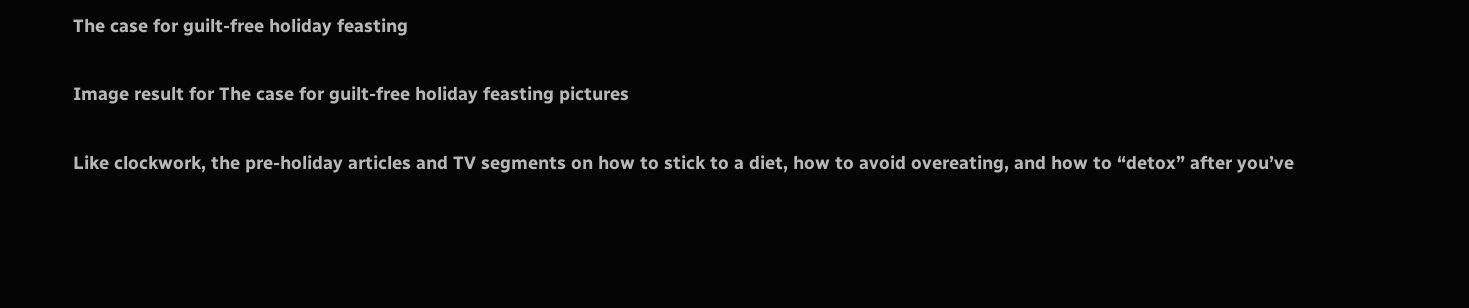The case for guilt-free holiday feasting

Image result for The case for guilt-free holiday feasting pictures

Like clockwork, the pre-holiday articles and TV segments on how to stick to a diet, how to avoid overeating, and how to “detox” after you’ve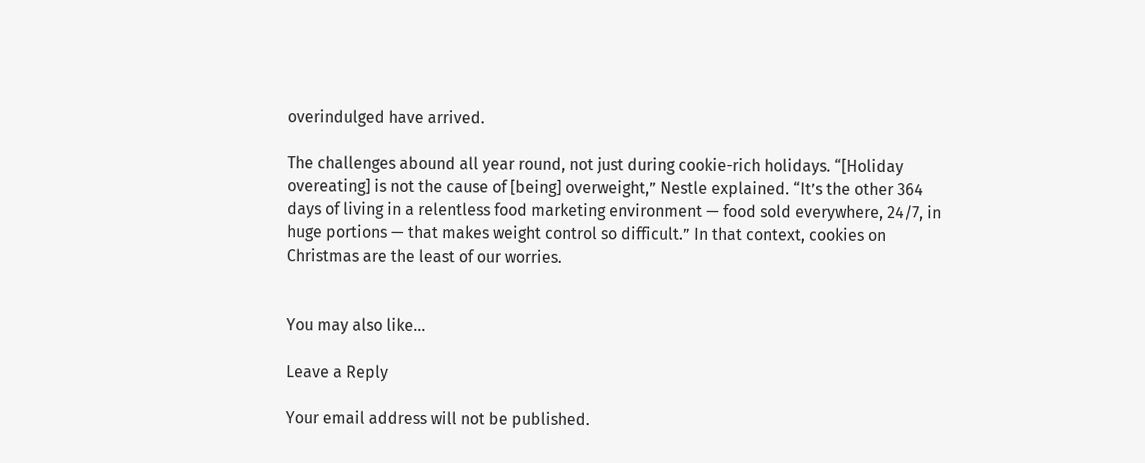overindulged have arrived.

The challenges abound all year round, not just during cookie-rich holidays. “[Holiday overeating] is not the cause of [being] overweight,” Nestle explained. “It’s the other 364 days of living in a relentless food marketing environment — food sold everywhere, 24/7, in huge portions — that makes weight control so difficult.” In that context, cookies on Christmas are the least of our worries.


You may also like...

Leave a Reply

Your email address will not be published.